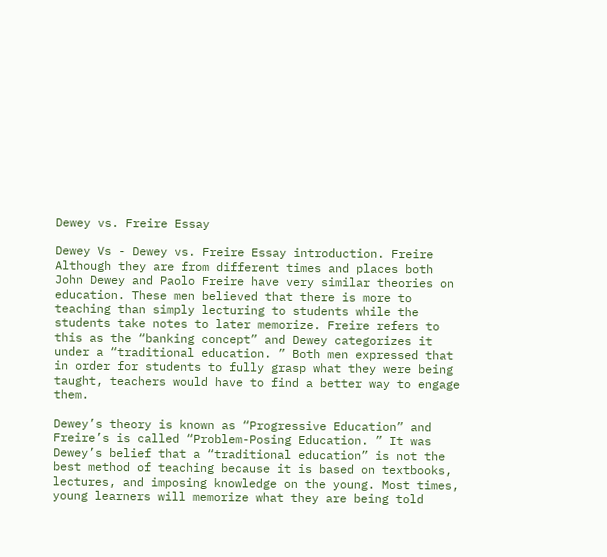Dewey vs. Freire Essay

Dewey Vs - Dewey vs. Freire Essay introduction. Freire Although they are from different times and places both John Dewey and Paolo Freire have very similar theories on education. These men believed that there is more to teaching than simply lecturing to students while the students take notes to later memorize. Freire refers to this as the “banking concept” and Dewey categorizes it under a “traditional education. ” Both men expressed that in order for students to fully grasp what they were being taught, teachers would have to find a better way to engage them.

Dewey’s theory is known as “Progressive Education” and Freire’s is called “Problem-Posing Education. ” It was Dewey’s belief that a “traditional education” is not the best method of teaching because it is based on textbooks, lectures, and imposing knowledge on the young. Most times, young learners will memorize what they are being told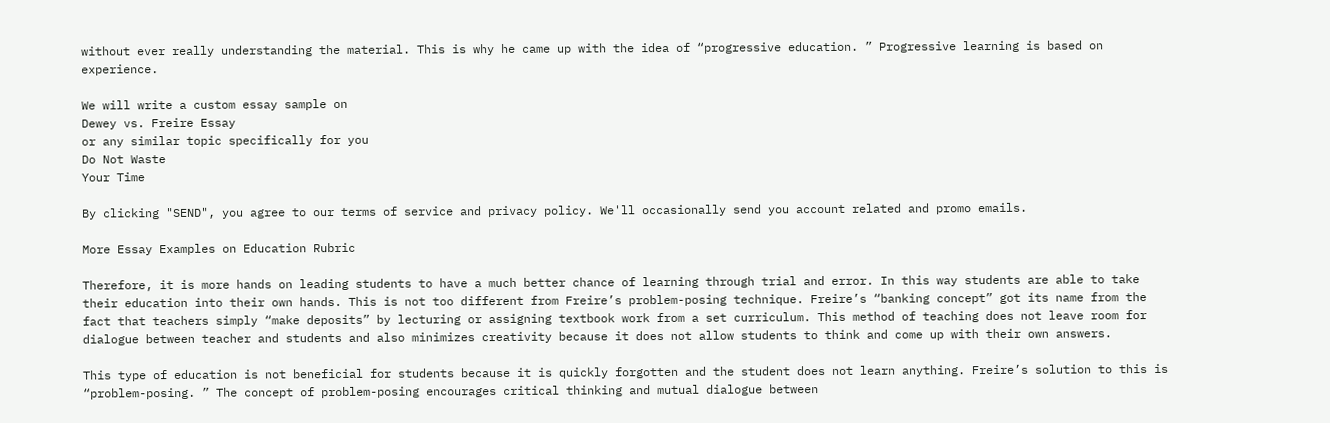without ever really understanding the material. This is why he came up with the idea of “progressive education. ” Progressive learning is based on experience.

We will write a custom essay sample on
Dewey vs. Freire Essay
or any similar topic specifically for you
Do Not Waste
Your Time

By clicking "SEND", you agree to our terms of service and privacy policy. We'll occasionally send you account related and promo emails.

More Essay Examples on Education Rubric

Therefore, it is more hands on leading students to have a much better chance of learning through trial and error. In this way students are able to take their education into their own hands. This is not too different from Freire’s problem-posing technique. Freire’s “banking concept” got its name from the fact that teachers simply “make deposits” by lecturing or assigning textbook work from a set curriculum. This method of teaching does not leave room for dialogue between teacher and students and also minimizes creativity because it does not allow students to think and come up with their own answers.

This type of education is not beneficial for students because it is quickly forgotten and the student does not learn anything. Freire’s solution to this is “problem-posing. ” The concept of problem-posing encourages critical thinking and mutual dialogue between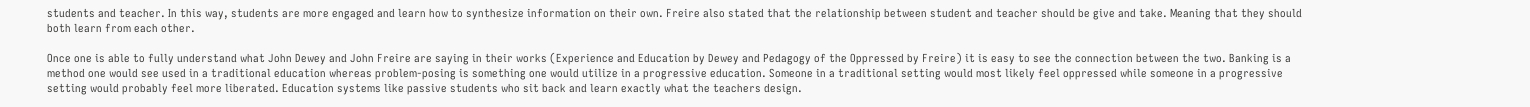students and teacher. In this way, students are more engaged and learn how to synthesize information on their own. Freire also stated that the relationship between student and teacher should be give and take. Meaning that they should both learn from each other.

Once one is able to fully understand what John Dewey and John Freire are saying in their works (Experience and Education by Dewey and Pedagogy of the Oppressed by Freire) it is easy to see the connection between the two. Banking is a method one would see used in a traditional education whereas problem-posing is something one would utilize in a progressive education. Someone in a traditional setting would most likely feel oppressed while someone in a progressive setting would probably feel more liberated. Education systems like passive students who sit back and learn exactly what the teachers design.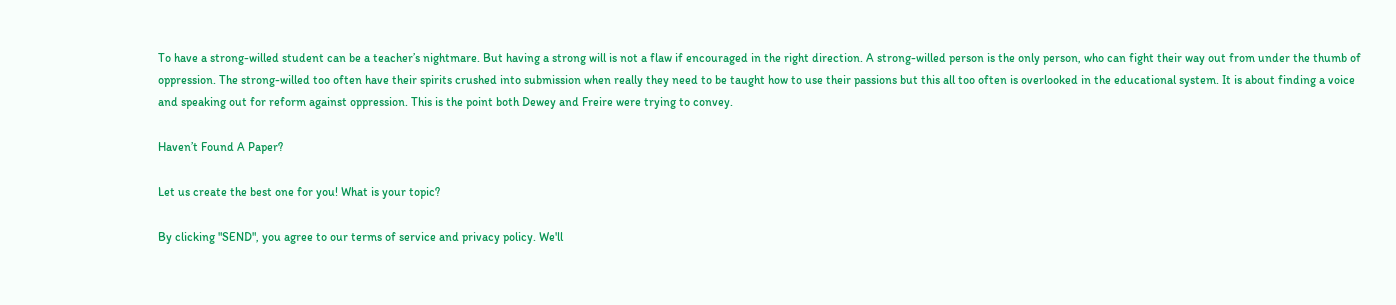To have a strong-willed student can be a teacher’s nightmare. But having a strong will is not a flaw if encouraged in the right direction. A strong-willed person is the only person, who can fight their way out from under the thumb of oppression. The strong-willed too often have their spirits crushed into submission when really they need to be taught how to use their passions but this all too often is overlooked in the educational system. It is about finding a voice and speaking out for reform against oppression. This is the point both Dewey and Freire were trying to convey.

Haven’t Found A Paper?

Let us create the best one for you! What is your topic?

By clicking "SEND", you agree to our terms of service and privacy policy. We'll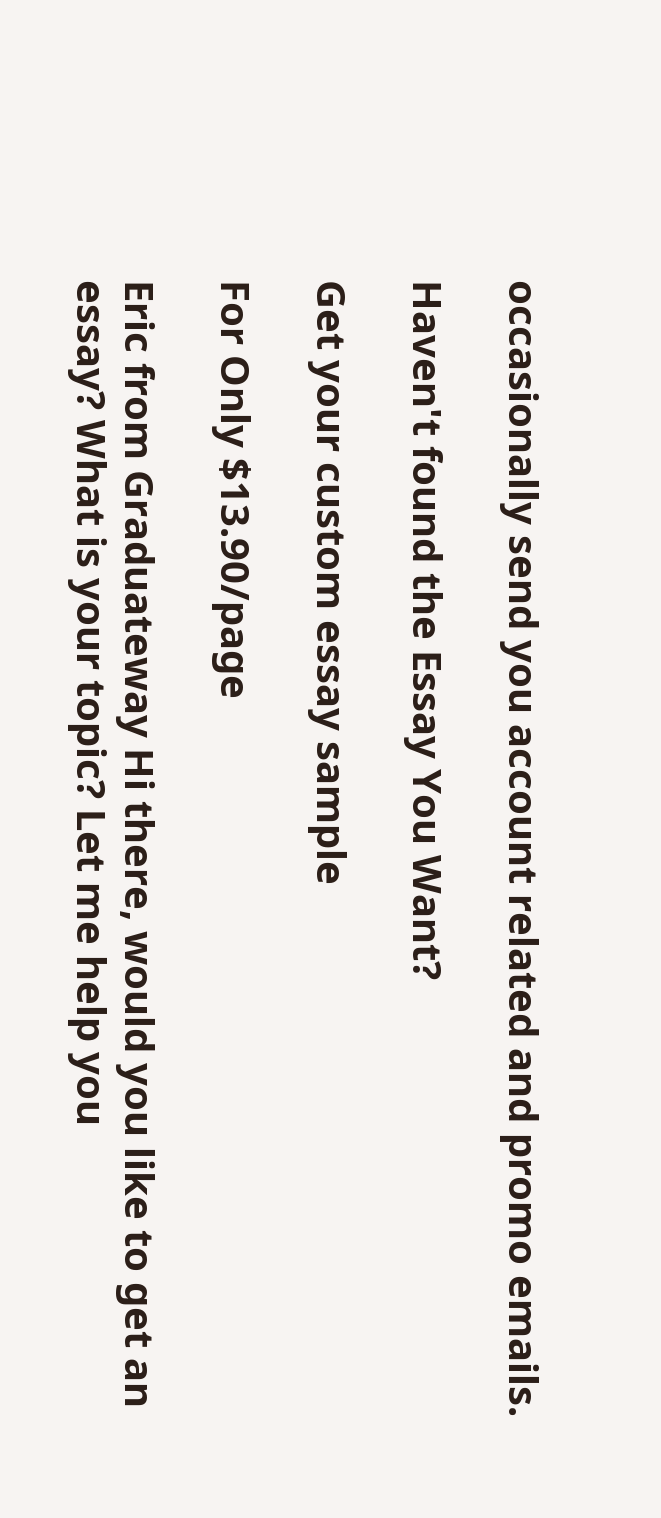occasionally send you account related and promo emails.

Haven't found the Essay You Want?

Get your custom essay sample

For Only $13.90/page

Eric from Graduateway Hi there, would you like to get an essay? What is your topic? Let me help you